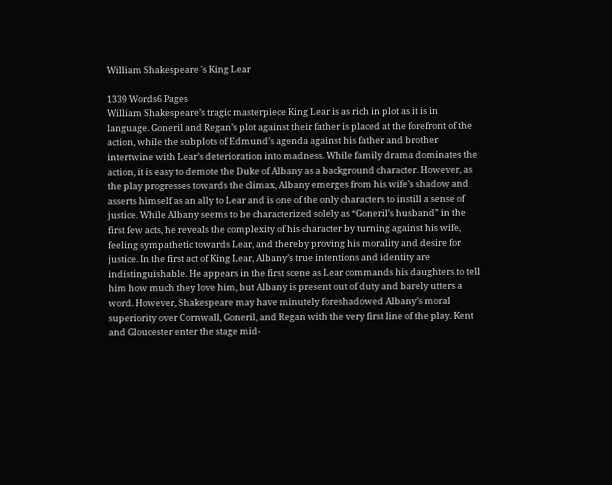William Shakespeare 's King Lear

1339 Words6 Pages
William Shakespeare’s tragic masterpiece King Lear is as rich in plot as it is in language. Goneril and Regan’s plot against their father is placed at the forefront of the action, while the subplots of Edmund’s agenda against his father and brother intertwine with Lear’s deterioration into madness. While family drama dominates the action, it is easy to demote the Duke of Albany as a background character. However, as the play progresses towards the climax, Albany emerges from his wife’s shadow and asserts himself as an ally to Lear and is one of the only characters to instill a sense of justice. While Albany seems to be characterized solely as “Goneril’s husband” in the first few acts, he reveals the complexity of his character by turning against his wife, feeling sympathetic towards Lear, and thereby proving his morality and desire for justice. In the first act of King Lear, Albany’s true intentions and identity are indistinguishable. He appears in the first scene as Lear commands his daughters to tell him how much they love him, but Albany is present out of duty and barely utters a word. However, Shakespeare may have minutely foreshadowed Albany’s moral superiority over Cornwall, Goneril, and Regan with the very first line of the play. Kent and Gloucester enter the stage mid-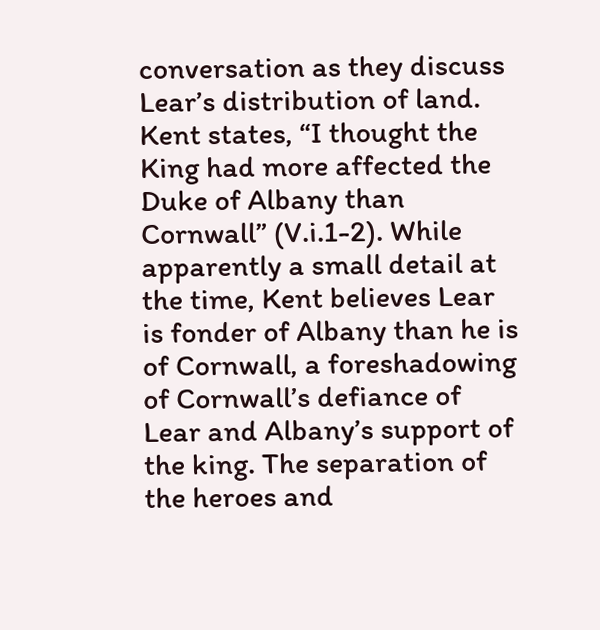conversation as they discuss Lear’s distribution of land. Kent states, “I thought the King had more affected the Duke of Albany than Cornwall” (V.i.1-2). While apparently a small detail at the time, Kent believes Lear is fonder of Albany than he is of Cornwall, a foreshadowing of Cornwall’s defiance of Lear and Albany’s support of the king. The separation of the heroes and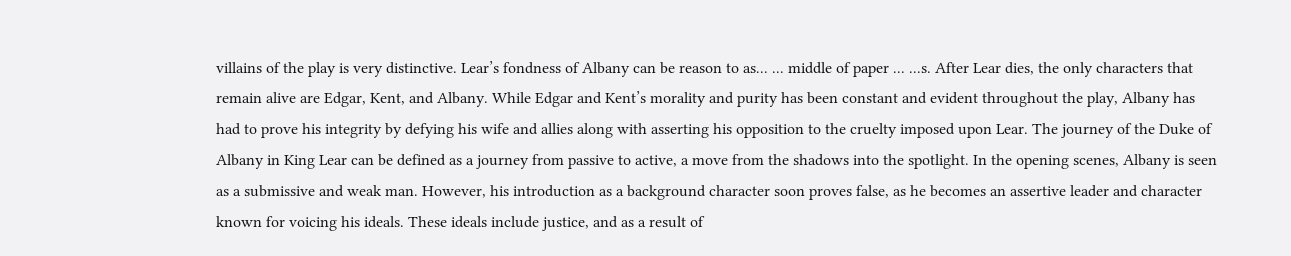villains of the play is very distinctive. Lear’s fondness of Albany can be reason to as... ... middle of paper ... ...s. After Lear dies, the only characters that remain alive are Edgar, Kent, and Albany. While Edgar and Kent’s morality and purity has been constant and evident throughout the play, Albany has had to prove his integrity by defying his wife and allies along with asserting his opposition to the cruelty imposed upon Lear. The journey of the Duke of Albany in King Lear can be defined as a journey from passive to active, a move from the shadows into the spotlight. In the opening scenes, Albany is seen as a submissive and weak man. However, his introduction as a background character soon proves false, as he becomes an assertive leader and character known for voicing his ideals. These ideals include justice, and as a result of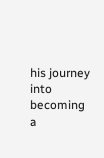his journey into becoming a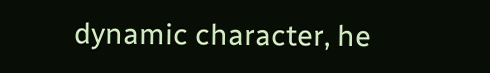dynamic character, he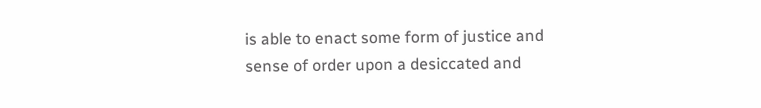is able to enact some form of justice and sense of order upon a desiccated and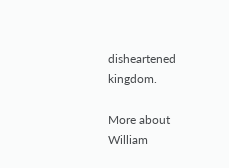disheartened kingdom.

More about William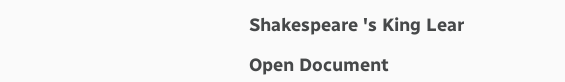Shakespeare 's King Lear

Open Document